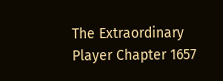The Extraordinary Player Chapter 1657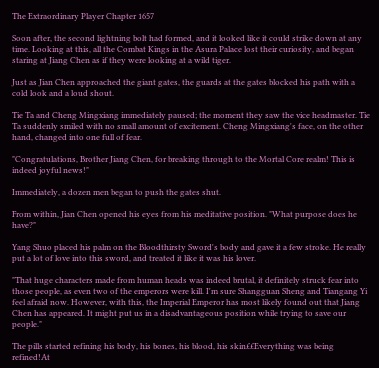The Extraordinary Player Chapter 1657

Soon after, the second lightning bolt had formed, and it looked like it could strike down at any time. Looking at this, all the Combat Kings in the Asura Palace lost their curiosity, and began staring at Jiang Chen as if they were looking at a wild tiger.

Just as Jian Chen approached the giant gates, the guards at the gates blocked his path with a cold look and a loud shout.

Tie Ta and Cheng Mingxiang immediately paused; the moment they saw the vice headmaster. Tie Ta suddenly smiled with no small amount of excitement. Cheng Mingxiang's face, on the other hand, changed into one full of fear.

"Congratulations, Brother Jiang Chen, for breaking through to the Mortal Core realm! This is indeed joyful news!"

Immediately, a dozen men began to push the gates shut.

From within, Jian Chen opened his eyes from his meditative position. "What purpose does he have?"

Yang Shuo placed his palm on the Bloodthirsty Sword's body and gave it a few stroke. He really put a lot of love into this sword, and treated it like it was his lover.

"That huge characters made from human heads was indeed brutal, it definitely struck fear into those people, as even two of the emperors were kill. I'm sure Shangguan Sheng and Tiangang Yi feel afraid now. However, with this, the Imperial Emperor has most likely found out that Jiang Chen has appeared. It might put us in a disadvantageous position while trying to save our people."

The pills started refining his body, his bones, his blood, his skin££Everything was being refined!At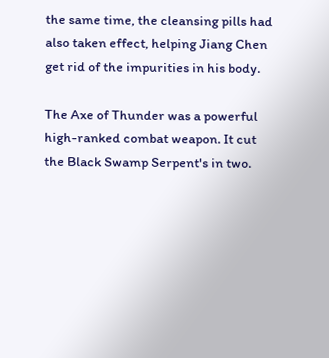the same time, the cleansing pills had also taken effect, helping Jiang Chen get rid of the impurities in his body.

The Axe of Thunder was a powerful high-ranked combat weapon. It cut the Black Swamp Serpent's in two.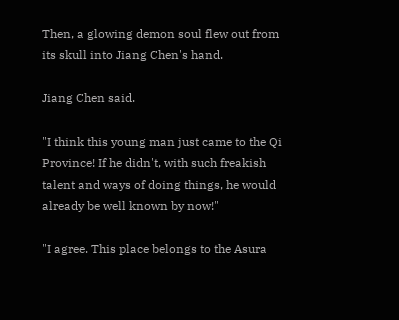Then, a glowing demon soul flew out from its skull into Jiang Chen's hand.

Jiang Chen said.

"I think this young man just came to the Qi Province! If he didn't, with such freakish talent and ways of doing things, he would already be well known by now!"

"I agree. This place belongs to the Asura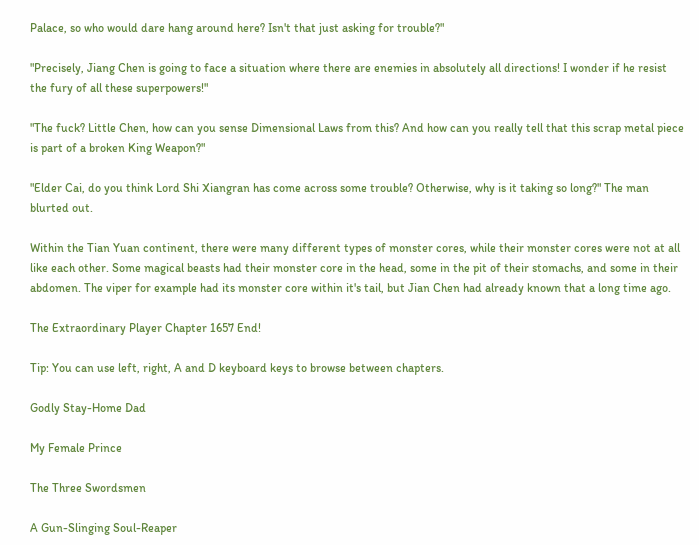Palace, so who would dare hang around here? Isn't that just asking for trouble?"

"Precisely, Jiang Chen is going to face a situation where there are enemies in absolutely all directions! I wonder if he resist the fury of all these superpowers!"

"The fuck? Little Chen, how can you sense Dimensional Laws from this? And how can you really tell that this scrap metal piece is part of a broken King Weapon?"

"Elder Cai, do you think Lord Shi Xiangran has come across some trouble? Otherwise, why is it taking so long?" The man blurted out.

Within the Tian Yuan continent, there were many different types of monster cores, while their monster cores were not at all like each other. Some magical beasts had their monster core in the head, some in the pit of their stomachs, and some in their abdomen. The viper for example had its monster core within it's tail, but Jian Chen had already known that a long time ago.

The Extraordinary Player Chapter 1657 End!

Tip: You can use left, right, A and D keyboard keys to browse between chapters.

Godly Stay-Home Dad

My Female Prince

The Three Swordsmen

A Gun-Slinging Soul-Reaper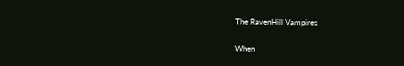The RavenHill Vampires

When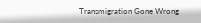Transmigration Gone Wrong